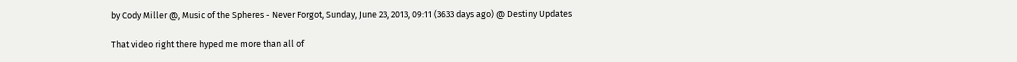by Cody Miller @, Music of the Spheres - Never Forgot, Sunday, June 23, 2013, 09:11 (3633 days ago) @ Destiny Updates

That video right there hyped me more than all of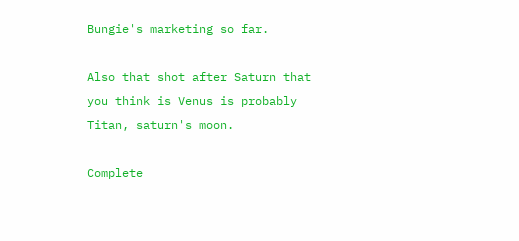Bungie's marketing so far.

Also that shot after Saturn that you think is Venus is probably Titan, saturn's moon.

Complete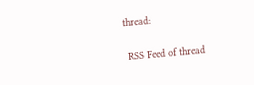thread:

 RSS Feed of thread